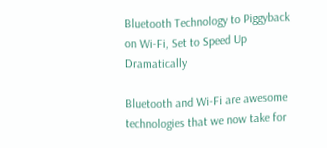Bluetooth Technology to Piggyback on Wi-Fi, Set to Speed Up Dramatically

Bluetooth and Wi-Fi are awesome technologies that we now take for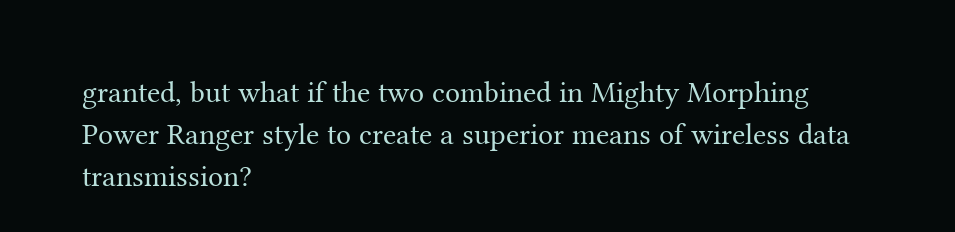granted, but what if the two combined in Mighty Morphing Power Ranger style to create a superior means of wireless data transmission?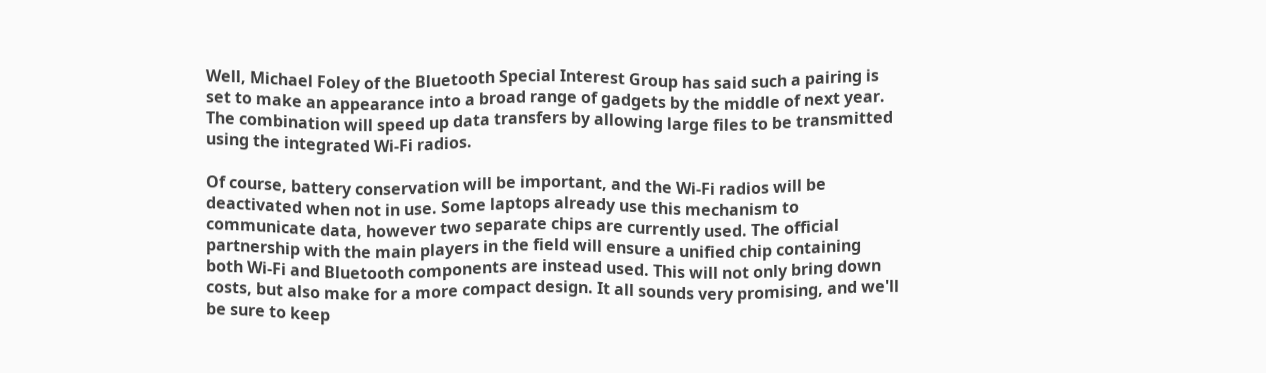Well, Michael Foley of the Bluetooth Special Interest Group has said such a pairing is set to make an appearance into a broad range of gadgets by the middle of next year. The combination will speed up data transfers by allowing large files to be transmitted using the integrated Wi-Fi radios.

Of course, battery conservation will be important, and the Wi-Fi radios will be deactivated when not in use. Some laptops already use this mechanism to communicate data, however two separate chips are currently used. The official partnership with the main players in the field will ensure a unified chip containing both Wi-Fi and Bluetooth components are instead used. This will not only bring down costs, but also make for a more compact design. It all sounds very promising, and we'll be sure to keep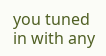you tuned in with any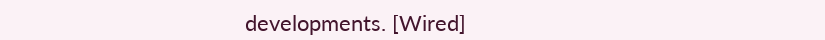developments. [Wired]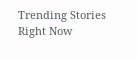Trending Stories Right Now